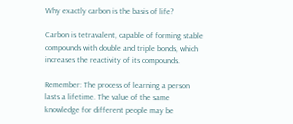Why exactly carbon is the basis of life?

Carbon is tetravalent, capable of forming stable compounds with double and triple bonds, which increases the reactivity of its compounds.

Remember: The process of learning a person lasts a lifetime. The value of the same knowledge for different people may be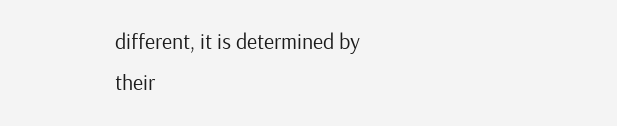different, it is determined by their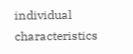individual characteristics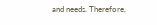and needs. Therefore,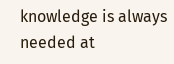knowledge is always needed at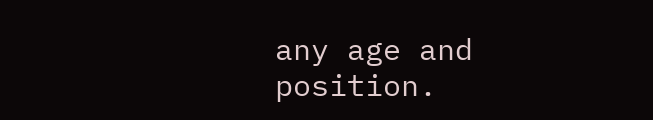any age and position.